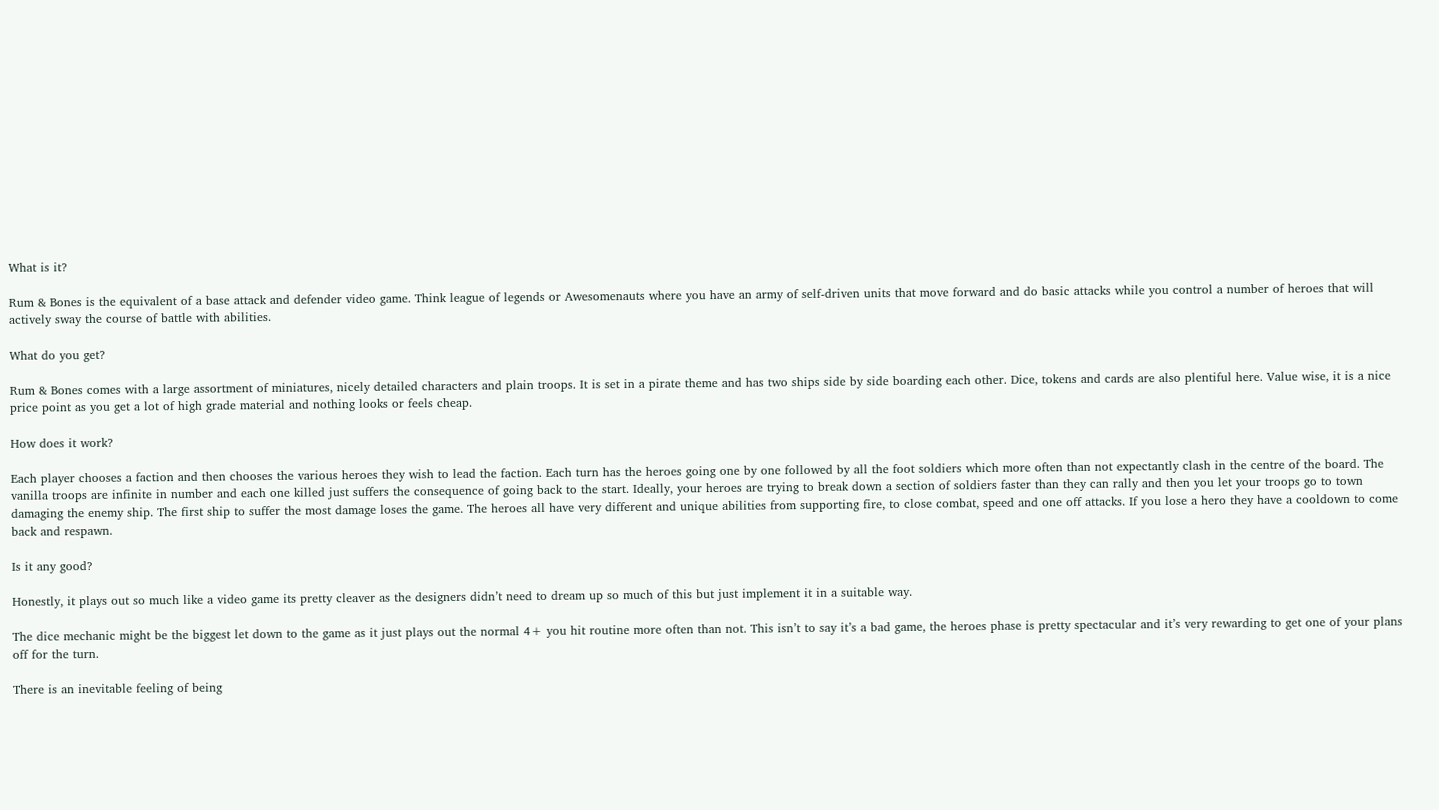What is it?

Rum & Bones is the equivalent of a base attack and defender video game. Think league of legends or Awesomenauts where you have an army of self-driven units that move forward and do basic attacks while you control a number of heroes that will actively sway the course of battle with abilities.

What do you get?

Rum & Bones comes with a large assortment of miniatures, nicely detailed characters and plain troops. It is set in a pirate theme and has two ships side by side boarding each other. Dice, tokens and cards are also plentiful here. Value wise, it is a nice price point as you get a lot of high grade material and nothing looks or feels cheap.

How does it work?

Each player chooses a faction and then chooses the various heroes they wish to lead the faction. Each turn has the heroes going one by one followed by all the foot soldiers which more often than not expectantly clash in the centre of the board. The vanilla troops are infinite in number and each one killed just suffers the consequence of going back to the start. Ideally, your heroes are trying to break down a section of soldiers faster than they can rally and then you let your troops go to town damaging the enemy ship. The first ship to suffer the most damage loses the game. The heroes all have very different and unique abilities from supporting fire, to close combat, speed and one off attacks. If you lose a hero they have a cooldown to come back and respawn.

Is it any good?

Honestly, it plays out so much like a video game its pretty cleaver as the designers didn’t need to dream up so much of this but just implement it in a suitable way.

The dice mechanic might be the biggest let down to the game as it just plays out the normal 4+ you hit routine more often than not. This isn’t to say it’s a bad game, the heroes phase is pretty spectacular and it’s very rewarding to get one of your plans off for the turn.

There is an inevitable feeling of being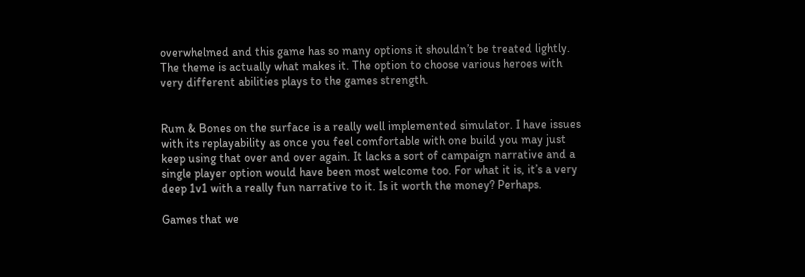overwhelmed and this game has so many options it shouldn’t be treated lightly. The theme is actually what makes it. The option to choose various heroes with very different abilities plays to the games strength.


Rum & Bones on the surface is a really well implemented simulator. I have issues with its replayability as once you feel comfortable with one build you may just keep using that over and over again. It lacks a sort of campaign narrative and a single player option would have been most welcome too. For what it is, it’s a very deep 1v1 with a really fun narrative to it. Is it worth the money? Perhaps.

Games that we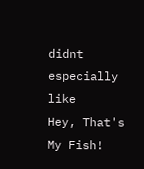didnt especially like
Hey, That's My Fish!